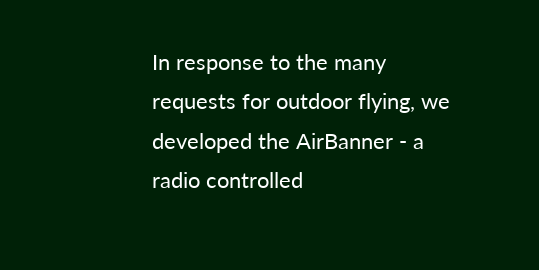In response to the many requests for outdoor flying, we developed the AirBanner - a radio controlled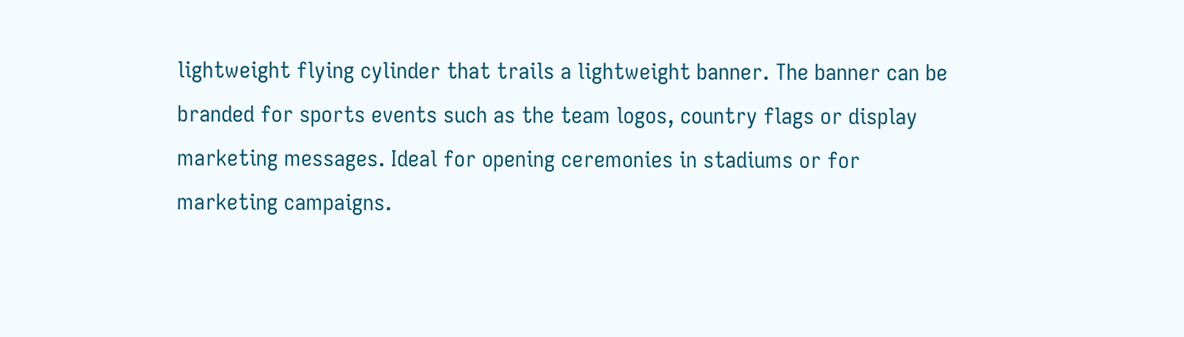lightweight flying cylinder that trails a lightweight banner. The banner can be branded for sports events such as the team logos, country flags or display marketing messages. Ideal for opening ceremonies in stadiums or for marketing campaigns.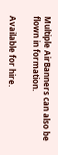Multiple AirBanners can also be flown in formation.

Available for hire.